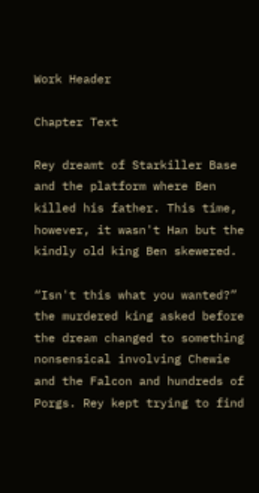Work Header

Chapter Text

Rey dreamt of Starkiller Base and the platform where Ben killed his father. This time, however, it wasn't Han but the kindly old king Ben skewered.

“Isn't this what you wanted?” the murdered king asked before the dream changed to something nonsensical involving Chewie and the Falcon and hundreds of Porgs. Rey kept trying to find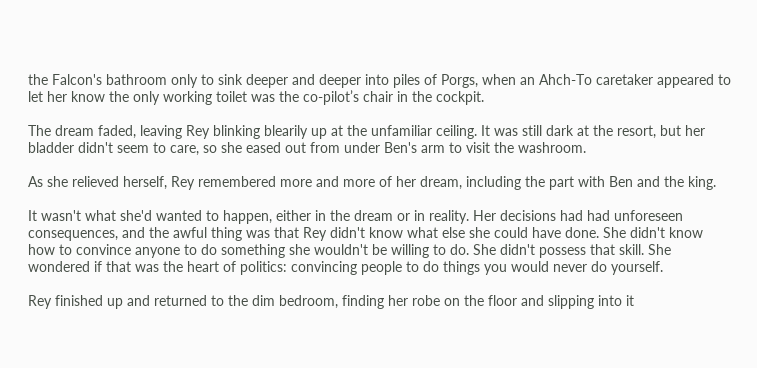the Falcon's bathroom only to sink deeper and deeper into piles of Porgs, when an Ahch-To caretaker appeared to let her know the only working toilet was the co-pilot’s chair in the cockpit.

The dream faded, leaving Rey blinking blearily up at the unfamiliar ceiling. It was still dark at the resort, but her bladder didn't seem to care, so she eased out from under Ben's arm to visit the washroom.

As she relieved herself, Rey remembered more and more of her dream, including the part with Ben and the king.

It wasn't what she'd wanted to happen, either in the dream or in reality. Her decisions had had unforeseen consequences, and the awful thing was that Rey didn't know what else she could have done. She didn't know how to convince anyone to do something she wouldn't be willing to do. She didn't possess that skill. She wondered if that was the heart of politics: convincing people to do things you would never do yourself.

Rey finished up and returned to the dim bedroom, finding her robe on the floor and slipping into it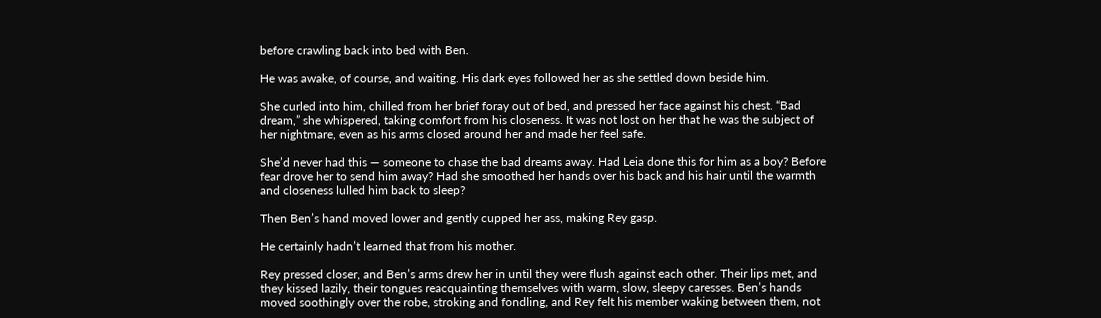before crawling back into bed with Ben.

He was awake, of course, and waiting. His dark eyes followed her as she settled down beside him.

She curled into him, chilled from her brief foray out of bed, and pressed her face against his chest. “Bad dream,” she whispered, taking comfort from his closeness. It was not lost on her that he was the subject of her nightmare, even as his arms closed around her and made her feel safe.

She’d never had this — someone to chase the bad dreams away. Had Leia done this for him as a boy? Before fear drove her to send him away? Had she smoothed her hands over his back and his hair until the warmth and closeness lulled him back to sleep?

Then Ben’s hand moved lower and gently cupped her ass, making Rey gasp.

He certainly hadn’t learned that from his mother.

Rey pressed closer, and Ben’s arms drew her in until they were flush against each other. Their lips met, and they kissed lazily, their tongues reacquainting themselves with warm, slow, sleepy caresses. Ben’s hands moved soothingly over the robe, stroking and fondling, and Rey felt his member waking between them, not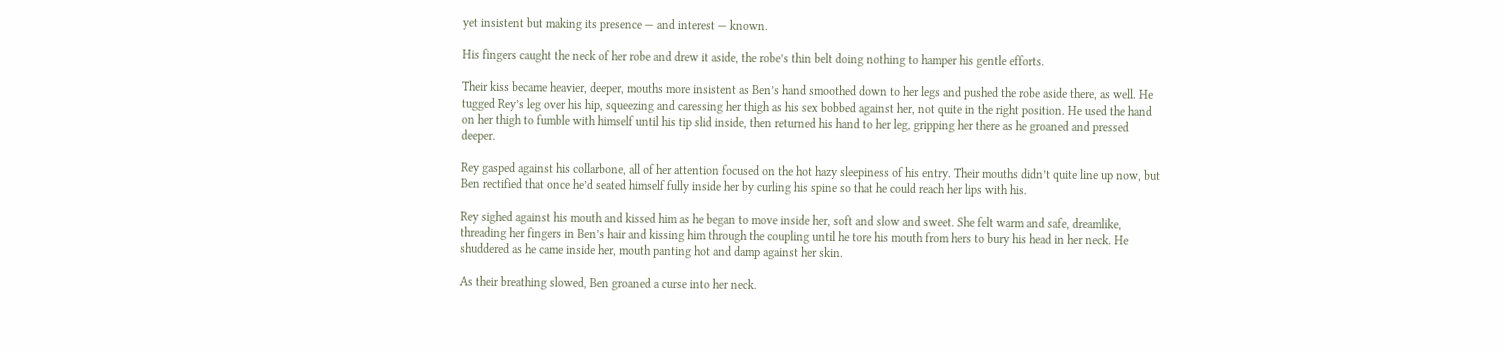yet insistent but making its presence — and interest — known.

His fingers caught the neck of her robe and drew it aside, the robe’s thin belt doing nothing to hamper his gentle efforts.

Their kiss became heavier, deeper, mouths more insistent as Ben’s hand smoothed down to her legs and pushed the robe aside there, as well. He tugged Rey’s leg over his hip, squeezing and caressing her thigh as his sex bobbed against her, not quite in the right position. He used the hand on her thigh to fumble with himself until his tip slid inside, then returned his hand to her leg, gripping her there as he groaned and pressed deeper.

Rey gasped against his collarbone, all of her attention focused on the hot hazy sleepiness of his entry. Their mouths didn’t quite line up now, but Ben rectified that once he’d seated himself fully inside her by curling his spine so that he could reach her lips with his.

Rey sighed against his mouth and kissed him as he began to move inside her, soft and slow and sweet. She felt warm and safe, dreamlike, threading her fingers in Ben’s hair and kissing him through the coupling until he tore his mouth from hers to bury his head in her neck. He shuddered as he came inside her, mouth panting hot and damp against her skin.

As their breathing slowed, Ben groaned a curse into her neck.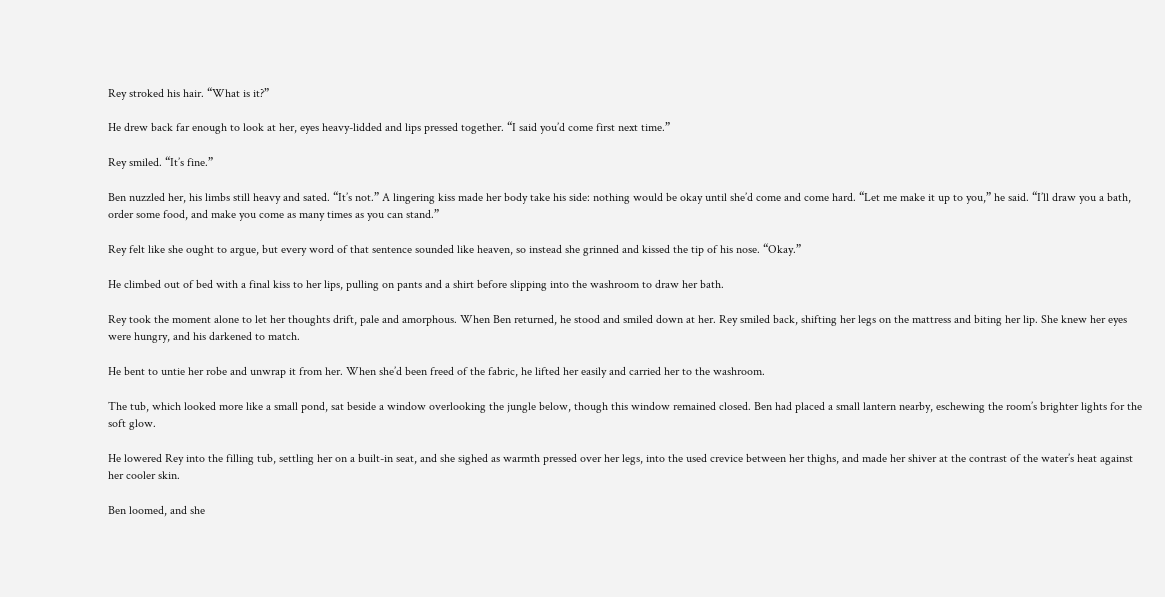Rey stroked his hair. “What is it?”

He drew back far enough to look at her, eyes heavy-lidded and lips pressed together. “I said you’d come first next time.”

Rey smiled. “It’s fine.”

Ben nuzzled her, his limbs still heavy and sated. “It’s not.” A lingering kiss made her body take his side: nothing would be okay until she’d come and come hard. “Let me make it up to you,” he said. “I’ll draw you a bath, order some food, and make you come as many times as you can stand.”

Rey felt like she ought to argue, but every word of that sentence sounded like heaven, so instead she grinned and kissed the tip of his nose. “Okay.”

He climbed out of bed with a final kiss to her lips, pulling on pants and a shirt before slipping into the washroom to draw her bath.

Rey took the moment alone to let her thoughts drift, pale and amorphous. When Ben returned, he stood and smiled down at her. Rey smiled back, shifting her legs on the mattress and biting her lip. She knew her eyes were hungry, and his darkened to match.

He bent to untie her robe and unwrap it from her. When she’d been freed of the fabric, he lifted her easily and carried her to the washroom.

The tub, which looked more like a small pond, sat beside a window overlooking the jungle below, though this window remained closed. Ben had placed a small lantern nearby, eschewing the room’s brighter lights for the soft glow.

He lowered Rey into the filling tub, settling her on a built-in seat, and she sighed as warmth pressed over her legs, into the used crevice between her thighs, and made her shiver at the contrast of the water’s heat against her cooler skin.

Ben loomed, and she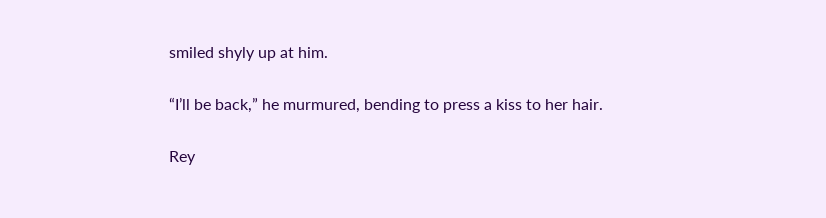smiled shyly up at him.

“I’ll be back,” he murmured, bending to press a kiss to her hair.

Rey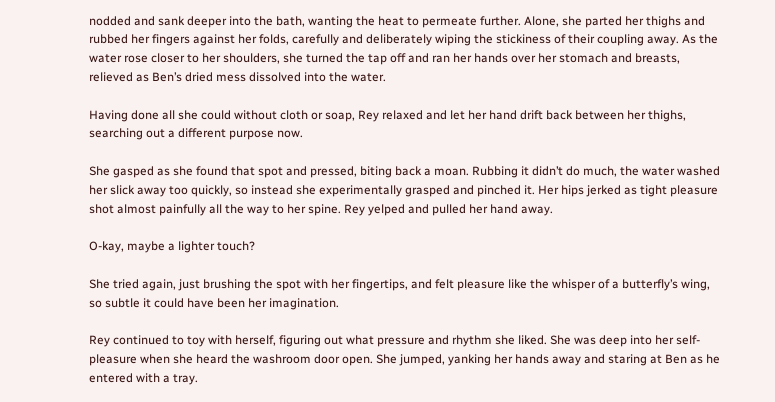nodded and sank deeper into the bath, wanting the heat to permeate further. Alone, she parted her thighs and rubbed her fingers against her folds, carefully and deliberately wiping the stickiness of their coupling away. As the water rose closer to her shoulders, she turned the tap off and ran her hands over her stomach and breasts, relieved as Ben’s dried mess dissolved into the water.

Having done all she could without cloth or soap, Rey relaxed and let her hand drift back between her thighs, searching out a different purpose now.

She gasped as she found that spot and pressed, biting back a moan. Rubbing it didn’t do much, the water washed her slick away too quickly, so instead she experimentally grasped and pinched it. Her hips jerked as tight pleasure shot almost painfully all the way to her spine. Rey yelped and pulled her hand away.

O-kay, maybe a lighter touch?

She tried again, just brushing the spot with her fingertips, and felt pleasure like the whisper of a butterfly’s wing, so subtle it could have been her imagination.

Rey continued to toy with herself, figuring out what pressure and rhythm she liked. She was deep into her self-pleasure when she heard the washroom door open. She jumped, yanking her hands away and staring at Ben as he entered with a tray.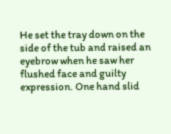He set the tray down on the side of the tub and raised an eyebrow when he saw her flushed face and guilty expression. One hand slid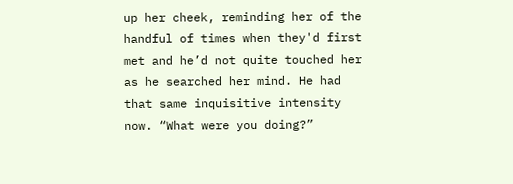up her cheek, reminding her of the handful of times when they'd first met and he’d not quite touched her as he searched her mind. He had that same inquisitive intensity now. “What were you doing?”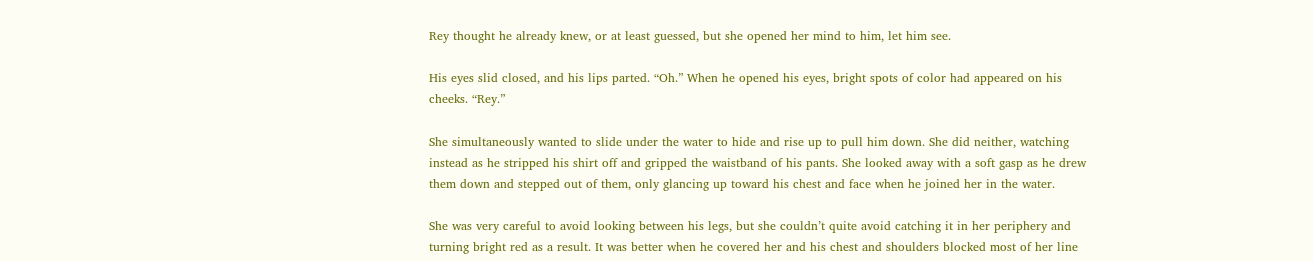Rey thought he already knew, or at least guessed, but she opened her mind to him, let him see.

His eyes slid closed, and his lips parted. “Oh.” When he opened his eyes, bright spots of color had appeared on his cheeks. “Rey.”

She simultaneously wanted to slide under the water to hide and rise up to pull him down. She did neither, watching instead as he stripped his shirt off and gripped the waistband of his pants. She looked away with a soft gasp as he drew them down and stepped out of them, only glancing up toward his chest and face when he joined her in the water.

She was very careful to avoid looking between his legs, but she couldn’t quite avoid catching it in her periphery and turning bright red as a result. It was better when he covered her and his chest and shoulders blocked most of her line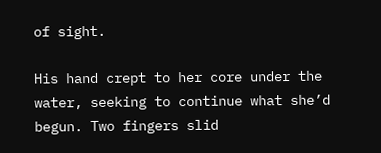of sight.

His hand crept to her core under the water, seeking to continue what she’d begun. Two fingers slid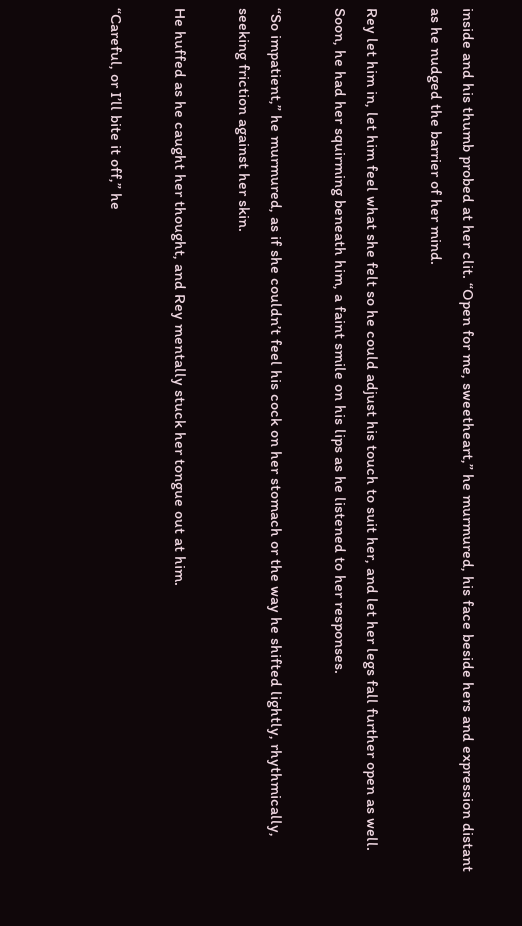inside and his thumb probed at her clit. “Open for me, sweetheart,” he murmured, his face beside hers and expression distant as he nudged the barrier of her mind.

Rey let him in, let him feel what she felt so he could adjust his touch to suit her, and let her legs fall further open as well. Soon, he had her squirming beneath him, a faint smile on his lips as he listened to her responses.

“So impatient,” he murmured, as if she couldn’t feel his cock on her stomach or the way he shifted lightly, rhythmically, seeking friction against her skin.

He huffed as he caught her thought, and Rey mentally stuck her tongue out at him.

“Careful, or I’ll bite it off,” he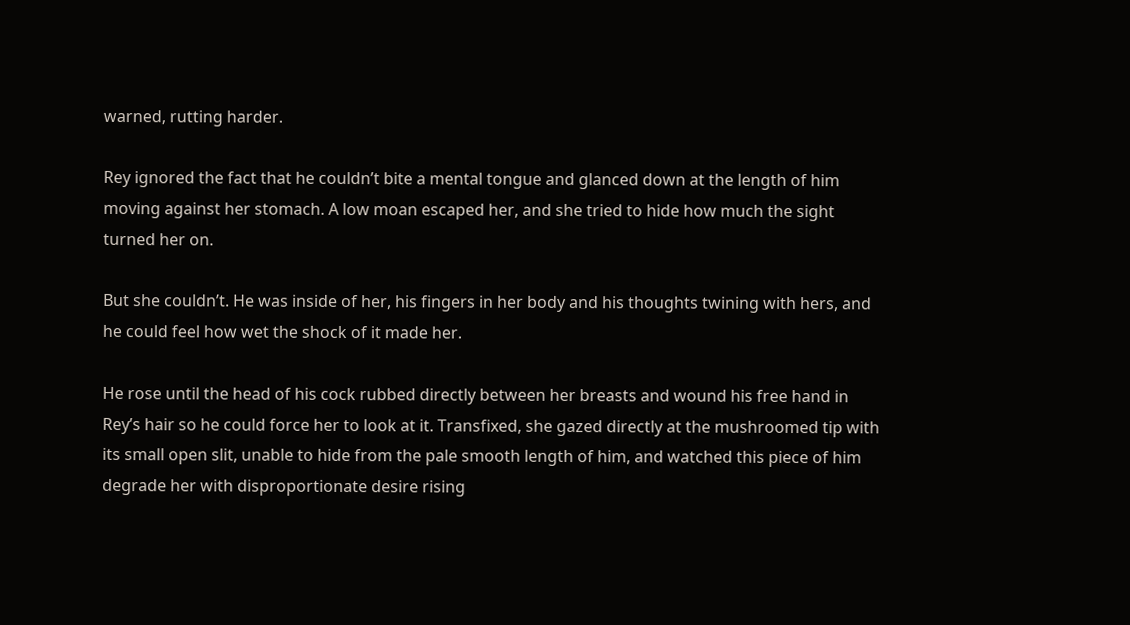warned, rutting harder.

Rey ignored the fact that he couldn’t bite a mental tongue and glanced down at the length of him moving against her stomach. A low moan escaped her, and she tried to hide how much the sight turned her on.

But she couldn’t. He was inside of her, his fingers in her body and his thoughts twining with hers, and he could feel how wet the shock of it made her.

He rose until the head of his cock rubbed directly between her breasts and wound his free hand in Rey’s hair so he could force her to look at it. Transfixed, she gazed directly at the mushroomed tip with its small open slit, unable to hide from the pale smooth length of him, and watched this piece of him degrade her with disproportionate desire rising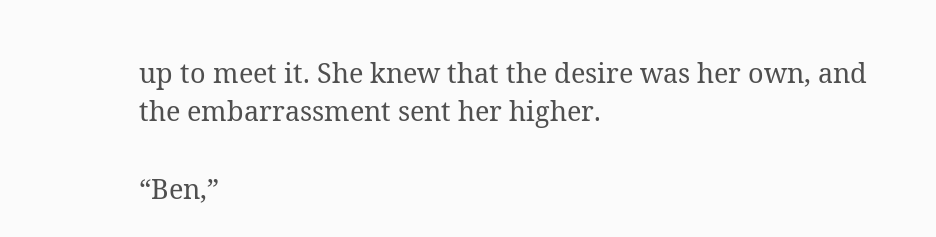up to meet it. She knew that the desire was her own, and the embarrassment sent her higher.

“Ben,”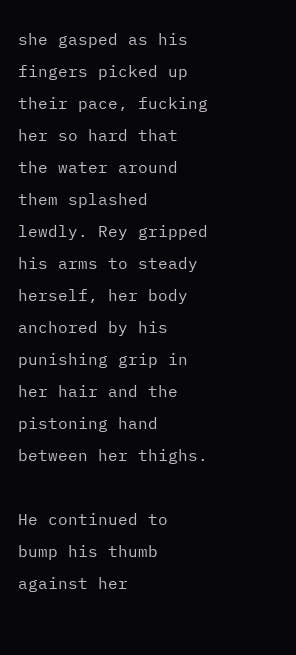she gasped as his fingers picked up their pace, fucking her so hard that the water around them splashed lewdly. Rey gripped his arms to steady herself, her body anchored by his punishing grip in her hair and the pistoning hand between her thighs.

He continued to bump his thumb against her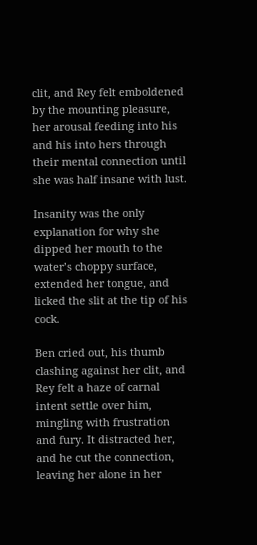clit, and Rey felt emboldened by the mounting pleasure, her arousal feeding into his and his into hers through their mental connection until she was half insane with lust.

Insanity was the only explanation for why she dipped her mouth to the water’s choppy surface, extended her tongue, and licked the slit at the tip of his cock.

Ben cried out, his thumb clashing against her clit, and Rey felt a haze of carnal intent settle over him, mingling with frustration and fury. It distracted her, and he cut the connection, leaving her alone in her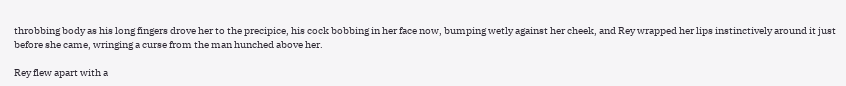throbbing body as his long fingers drove her to the precipice, his cock bobbing in her face now, bumping wetly against her cheek, and Rey wrapped her lips instinctively around it just before she came, wringing a curse from the man hunched above her.

Rey flew apart with a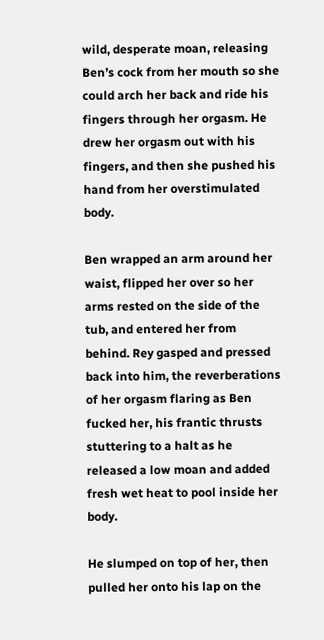wild, desperate moan, releasing Ben’s cock from her mouth so she could arch her back and ride his fingers through her orgasm. He drew her orgasm out with his fingers, and then she pushed his hand from her overstimulated body.

Ben wrapped an arm around her waist, flipped her over so her arms rested on the side of the tub, and entered her from behind. Rey gasped and pressed back into him, the reverberations of her orgasm flaring as Ben fucked her, his frantic thrusts stuttering to a halt as he released a low moan and added fresh wet heat to pool inside her body.

He slumped on top of her, then pulled her onto his lap on the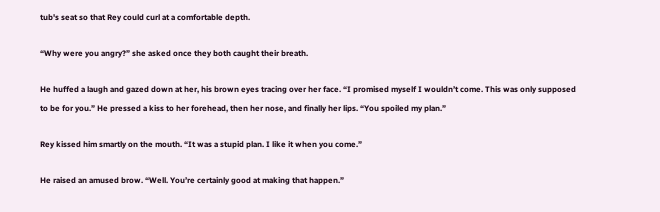tub's seat so that Rey could curl at a comfortable depth.

“Why were you angry?” she asked once they both caught their breath.

He huffed a laugh and gazed down at her, his brown eyes tracing over her face. “I promised myself I wouldn’t come. This was only supposed to be for you.” He pressed a kiss to her forehead, then her nose, and finally her lips. “You spoiled my plan.”

Rey kissed him smartly on the mouth. “It was a stupid plan. I like it when you come.”

He raised an amused brow. “Well. You’re certainly good at making that happen.”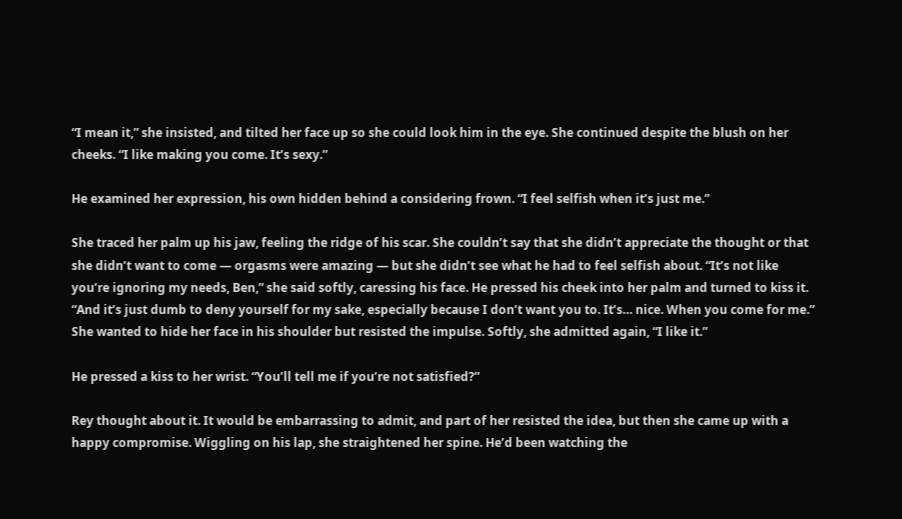“I mean it,” she insisted, and tilted her face up so she could look him in the eye. She continued despite the blush on her cheeks. “I like making you come. It’s sexy.”

He examined her expression, his own hidden behind a considering frown. “I feel selfish when it’s just me.”

She traced her palm up his jaw, feeling the ridge of his scar. She couldn’t say that she didn’t appreciate the thought or that she didn’t want to come — orgasms were amazing — but she didn’t see what he had to feel selfish about. “It’s not like you’re ignoring my needs, Ben,” she said softly, caressing his face. He pressed his cheek into her palm and turned to kiss it. “And it’s just dumb to deny yourself for my sake, especially because I don’t want you to. It’s… nice. When you come for me.” She wanted to hide her face in his shoulder but resisted the impulse. Softly, she admitted again, “I like it.”

He pressed a kiss to her wrist. “You’ll tell me if you’re not satisfied?”

Rey thought about it. It would be embarrassing to admit, and part of her resisted the idea, but then she came up with a happy compromise. Wiggling on his lap, she straightened her spine. He’d been watching the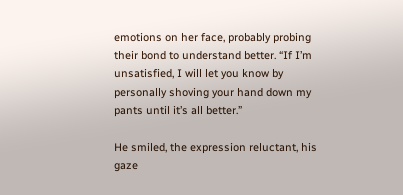emotions on her face, probably probing their bond to understand better. “If I’m unsatisfied, I will let you know by personally shoving your hand down my pants until it’s all better.”

He smiled, the expression reluctant, his gaze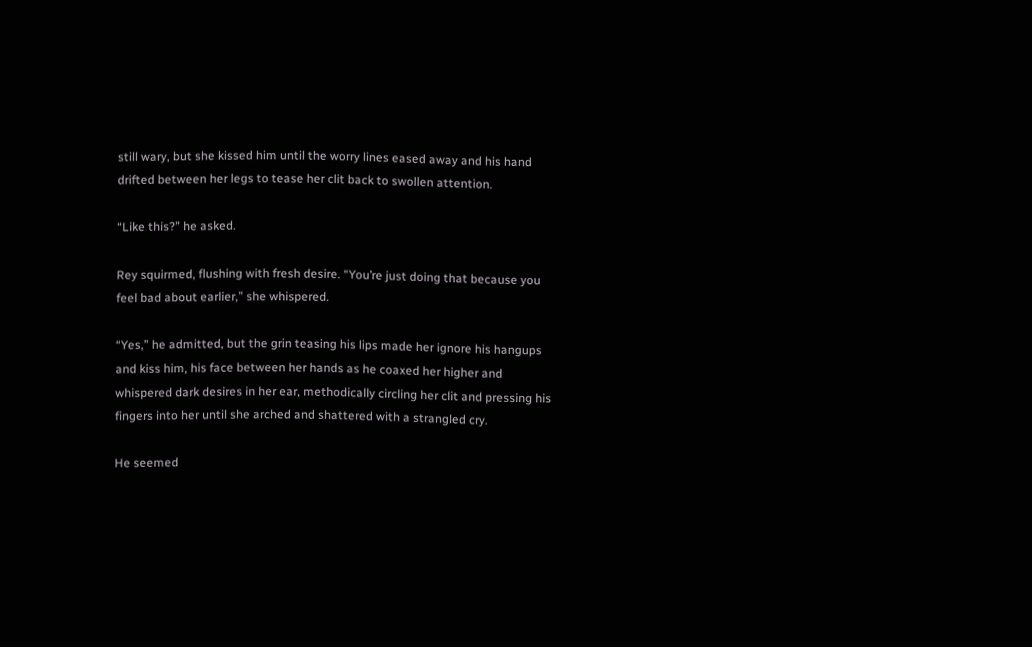still wary, but she kissed him until the worry lines eased away and his hand drifted between her legs to tease her clit back to swollen attention.

“Like this?” he asked.

Rey squirmed, flushing with fresh desire. “You’re just doing that because you feel bad about earlier,” she whispered.

“Yes,” he admitted, but the grin teasing his lips made her ignore his hangups and kiss him, his face between her hands as he coaxed her higher and whispered dark desires in her ear, methodically circling her clit and pressing his fingers into her until she arched and shattered with a strangled cry.

He seemed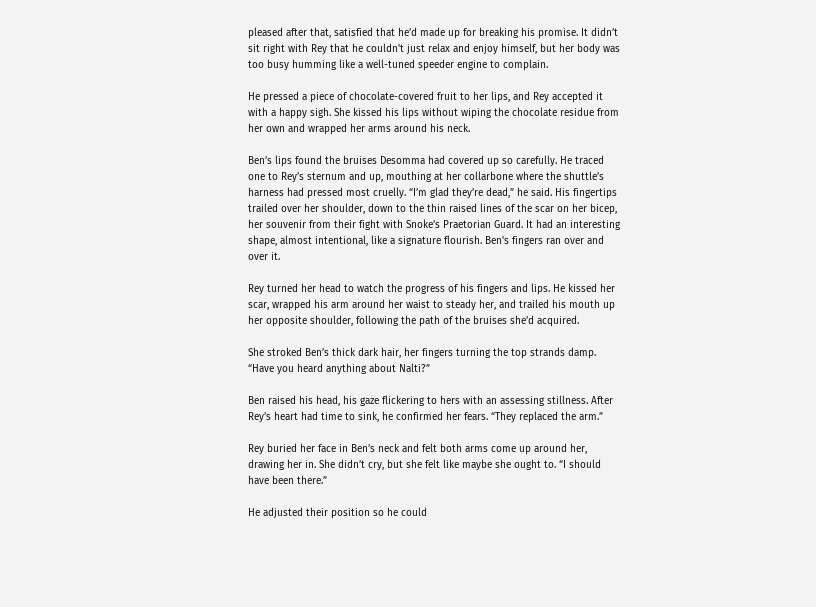pleased after that, satisfied that he’d made up for breaking his promise. It didn’t sit right with Rey that he couldn't just relax and enjoy himself, but her body was too busy humming like a well-tuned speeder engine to complain.

He pressed a piece of chocolate-covered fruit to her lips, and Rey accepted it with a happy sigh. She kissed his lips without wiping the chocolate residue from her own and wrapped her arms around his neck.

Ben’s lips found the bruises Desomma had covered up so carefully. He traced one to Rey’s sternum and up, mouthing at her collarbone where the shuttle’s harness had pressed most cruelly. “I’m glad they’re dead,” he said. His fingertips trailed over her shoulder, down to the thin raised lines of the scar on her bicep, her souvenir from their fight with Snoke’s Praetorian Guard. It had an interesting shape, almost intentional, like a signature flourish. Ben's fingers ran over and over it.

Rey turned her head to watch the progress of his fingers and lips. He kissed her scar, wrapped his arm around her waist to steady her, and trailed his mouth up her opposite shoulder, following the path of the bruises she’d acquired.

She stroked Ben’s thick dark hair, her fingers turning the top strands damp. “Have you heard anything about Nalti?”

Ben raised his head, his gaze flickering to hers with an assessing stillness. After Rey’s heart had time to sink, he confirmed her fears. “They replaced the arm.”

Rey buried her face in Ben’s neck and felt both arms come up around her, drawing her in. She didn’t cry, but she felt like maybe she ought to. “I should have been there.”

He adjusted their position so he could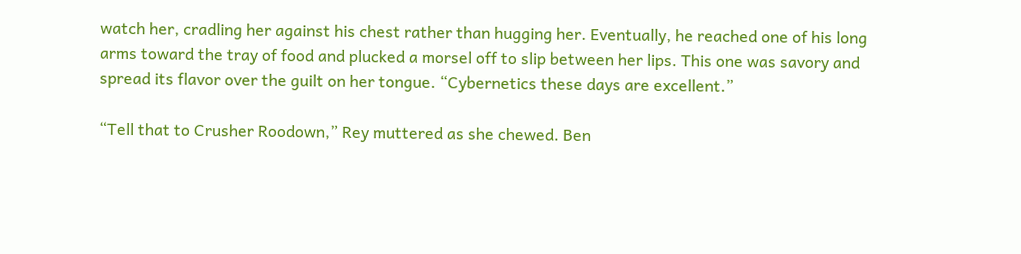watch her, cradling her against his chest rather than hugging her. Eventually, he reached one of his long arms toward the tray of food and plucked a morsel off to slip between her lips. This one was savory and spread its flavor over the guilt on her tongue. “Cybernetics these days are excellent.”

“Tell that to Crusher Roodown,” Rey muttered as she chewed. Ben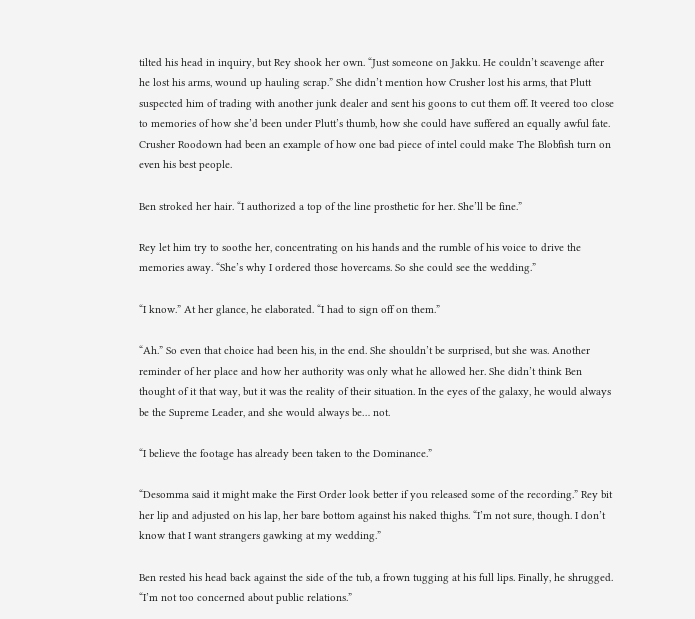tilted his head in inquiry, but Rey shook her own. “Just someone on Jakku. He couldn’t scavenge after he lost his arms, wound up hauling scrap.” She didn’t mention how Crusher lost his arms, that Plutt suspected him of trading with another junk dealer and sent his goons to cut them off. It veered too close to memories of how she’d been under Plutt’s thumb, how she could have suffered an equally awful fate. Crusher Roodown had been an example of how one bad piece of intel could make The Blobfish turn on even his best people.

Ben stroked her hair. “I authorized a top of the line prosthetic for her. She’ll be fine.”

Rey let him try to soothe her, concentrating on his hands and the rumble of his voice to drive the memories away. “She’s why I ordered those hovercams. So she could see the wedding.”

“I know.” At her glance, he elaborated. “I had to sign off on them.”

“Ah.” So even that choice had been his, in the end. She shouldn’t be surprised, but she was. Another reminder of her place and how her authority was only what he allowed her. She didn’t think Ben thought of it that way, but it was the reality of their situation. In the eyes of the galaxy, he would always be the Supreme Leader, and she would always be… not.

“I believe the footage has already been taken to the Dominance.”

“Desomma said it might make the First Order look better if you released some of the recording.” Rey bit her lip and adjusted on his lap, her bare bottom against his naked thighs. “I’m not sure, though. I don’t know that I want strangers gawking at my wedding.”

Ben rested his head back against the side of the tub, a frown tugging at his full lips. Finally, he shrugged. “I’m not too concerned about public relations.”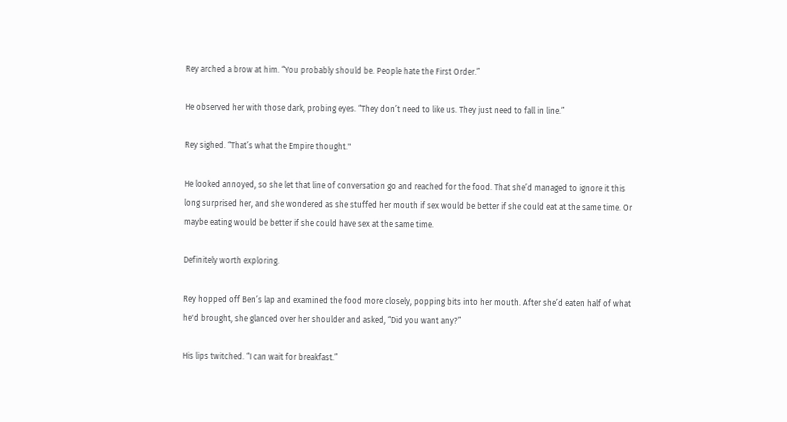Rey arched a brow at him. “You probably should be. People hate the First Order.”

He observed her with those dark, probing eyes. “They don’t need to like us. They just need to fall in line.”

Rey sighed. “That’s what the Empire thought."

He looked annoyed, so she let that line of conversation go and reached for the food. That she’d managed to ignore it this long surprised her, and she wondered as she stuffed her mouth if sex would be better if she could eat at the same time. Or maybe eating would be better if she could have sex at the same time.

Definitely worth exploring.

Rey hopped off Ben’s lap and examined the food more closely, popping bits into her mouth. After she’d eaten half of what he'd brought, she glanced over her shoulder and asked, “Did you want any?”

His lips twitched. “I can wait for breakfast.”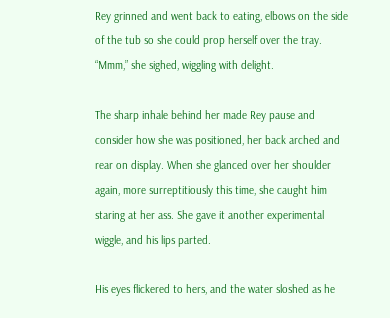Rey grinned and went back to eating, elbows on the side of the tub so she could prop herself over the tray. “Mmm,” she sighed, wiggling with delight.

The sharp inhale behind her made Rey pause and consider how she was positioned, her back arched and rear on display. When she glanced over her shoulder again, more surreptitiously this time, she caught him staring at her ass. She gave it another experimental wiggle, and his lips parted.

His eyes flickered to hers, and the water sloshed as he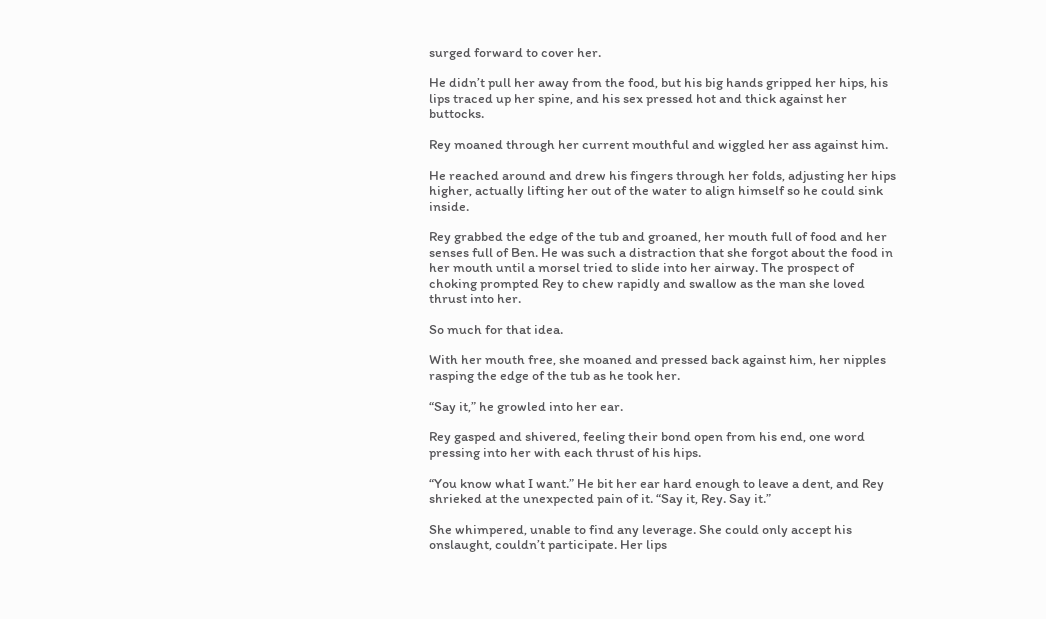surged forward to cover her.

He didn’t pull her away from the food, but his big hands gripped her hips, his lips traced up her spine, and his sex pressed hot and thick against her buttocks.

Rey moaned through her current mouthful and wiggled her ass against him.

He reached around and drew his fingers through her folds, adjusting her hips higher, actually lifting her out of the water to align himself so he could sink inside.

Rey grabbed the edge of the tub and groaned, her mouth full of food and her senses full of Ben. He was such a distraction that she forgot about the food in her mouth until a morsel tried to slide into her airway. The prospect of choking prompted Rey to chew rapidly and swallow as the man she loved thrust into her.

So much for that idea.

With her mouth free, she moaned and pressed back against him, her nipples rasping the edge of the tub as he took her.

“Say it,” he growled into her ear.

Rey gasped and shivered, feeling their bond open from his end, one word pressing into her with each thrust of his hips.

“You know what I want.” He bit her ear hard enough to leave a dent, and Rey shrieked at the unexpected pain of it. “Say it, Rey. Say it.”

She whimpered, unable to find any leverage. She could only accept his onslaught, couldn’t participate. Her lips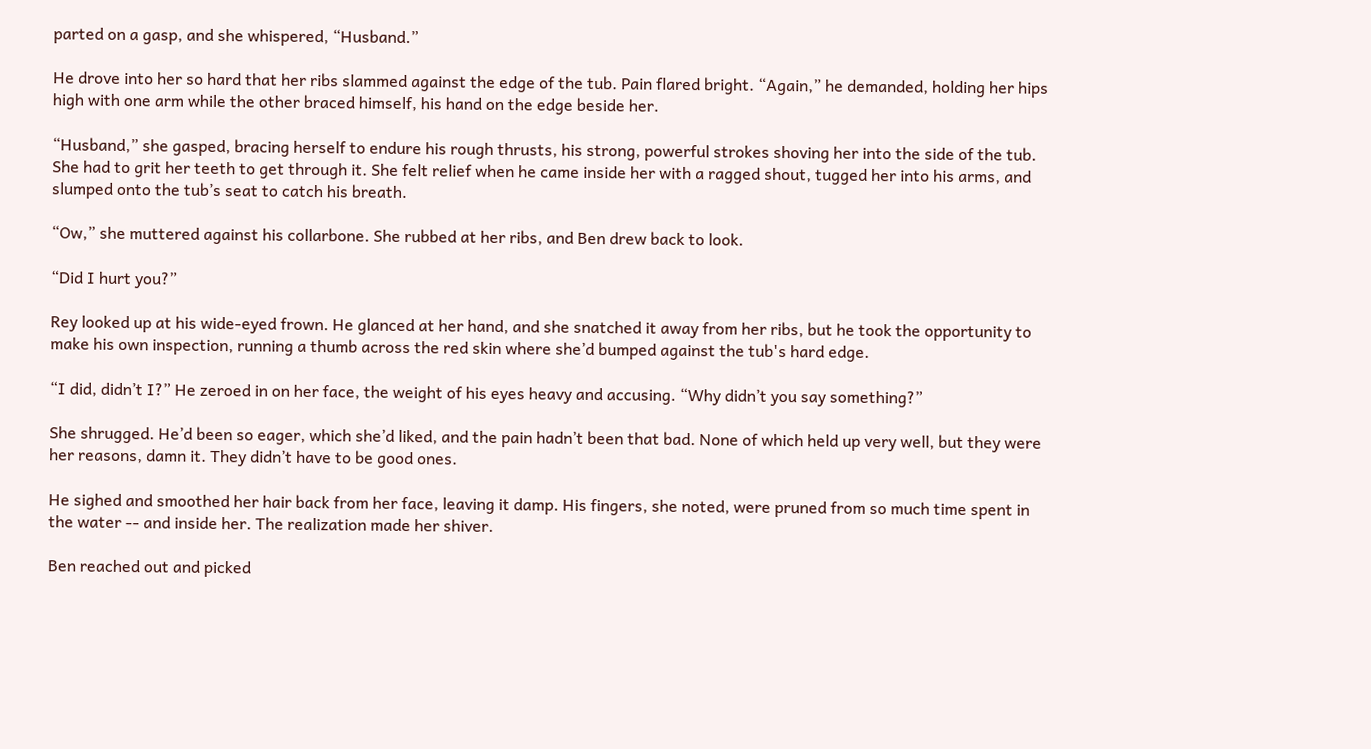parted on a gasp, and she whispered, “Husband.”

He drove into her so hard that her ribs slammed against the edge of the tub. Pain flared bright. “Again,” he demanded, holding her hips high with one arm while the other braced himself, his hand on the edge beside her.

“Husband,” she gasped, bracing herself to endure his rough thrusts, his strong, powerful strokes shoving her into the side of the tub. She had to grit her teeth to get through it. She felt relief when he came inside her with a ragged shout, tugged her into his arms, and slumped onto the tub’s seat to catch his breath.

“Ow,” she muttered against his collarbone. She rubbed at her ribs, and Ben drew back to look.

“Did I hurt you?”

Rey looked up at his wide-eyed frown. He glanced at her hand, and she snatched it away from her ribs, but he took the opportunity to make his own inspection, running a thumb across the red skin where she’d bumped against the tub's hard edge.

“I did, didn’t I?” He zeroed in on her face, the weight of his eyes heavy and accusing. “Why didn’t you say something?”

She shrugged. He’d been so eager, which she’d liked, and the pain hadn’t been that bad. None of which held up very well, but they were her reasons, damn it. They didn’t have to be good ones.

He sighed and smoothed her hair back from her face, leaving it damp. His fingers, she noted, were pruned from so much time spent in the water -- and inside her. The realization made her shiver.

Ben reached out and picked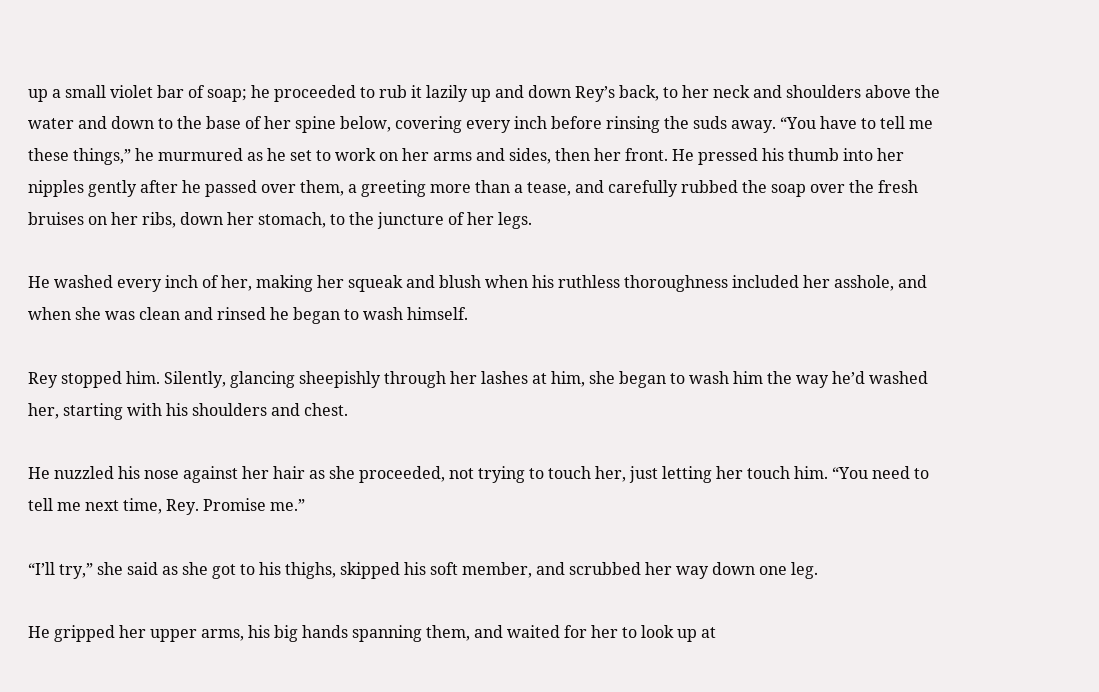up a small violet bar of soap; he proceeded to rub it lazily up and down Rey’s back, to her neck and shoulders above the water and down to the base of her spine below, covering every inch before rinsing the suds away. “You have to tell me these things,” he murmured as he set to work on her arms and sides, then her front. He pressed his thumb into her nipples gently after he passed over them, a greeting more than a tease, and carefully rubbed the soap over the fresh bruises on her ribs, down her stomach, to the juncture of her legs.

He washed every inch of her, making her squeak and blush when his ruthless thoroughness included her asshole, and when she was clean and rinsed he began to wash himself.

Rey stopped him. Silently, glancing sheepishly through her lashes at him, she began to wash him the way he’d washed her, starting with his shoulders and chest.

He nuzzled his nose against her hair as she proceeded, not trying to touch her, just letting her touch him. “You need to tell me next time, Rey. Promise me.”

“I’ll try,” she said as she got to his thighs, skipped his soft member, and scrubbed her way down one leg.

He gripped her upper arms, his big hands spanning them, and waited for her to look up at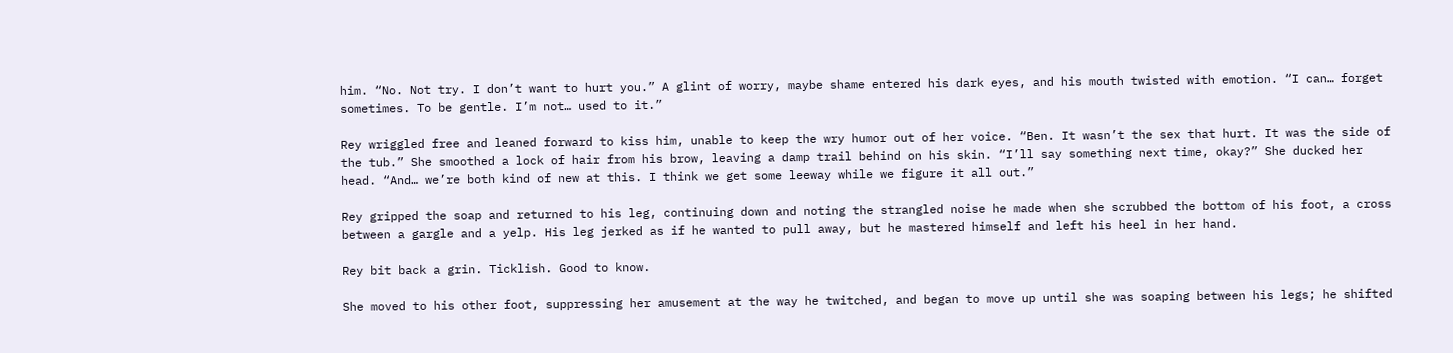him. “No. Not try. I don’t want to hurt you.” A glint of worry, maybe shame entered his dark eyes, and his mouth twisted with emotion. “I can… forget sometimes. To be gentle. I’m not… used to it.”

Rey wriggled free and leaned forward to kiss him, unable to keep the wry humor out of her voice. “Ben. It wasn’t the sex that hurt. It was the side of the tub.” She smoothed a lock of hair from his brow, leaving a damp trail behind on his skin. “I’ll say something next time, okay?” She ducked her head. “And… we’re both kind of new at this. I think we get some leeway while we figure it all out.”

Rey gripped the soap and returned to his leg, continuing down and noting the strangled noise he made when she scrubbed the bottom of his foot, a cross between a gargle and a yelp. His leg jerked as if he wanted to pull away, but he mastered himself and left his heel in her hand.

Rey bit back a grin. Ticklish. Good to know.

She moved to his other foot, suppressing her amusement at the way he twitched, and began to move up until she was soaping between his legs; he shifted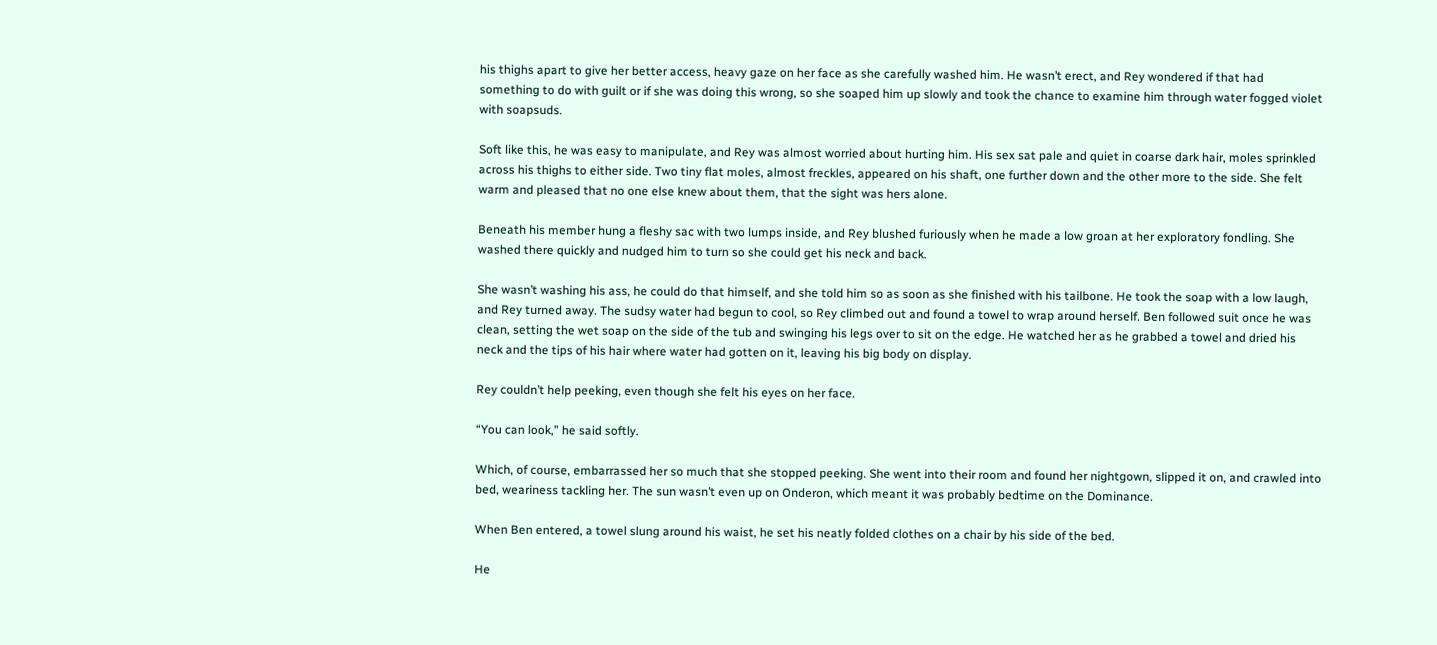his thighs apart to give her better access, heavy gaze on her face as she carefully washed him. He wasn’t erect, and Rey wondered if that had something to do with guilt or if she was doing this wrong, so she soaped him up slowly and took the chance to examine him through water fogged violet with soapsuds.

Soft like this, he was easy to manipulate, and Rey was almost worried about hurting him. His sex sat pale and quiet in coarse dark hair, moles sprinkled across his thighs to either side. Two tiny flat moles, almost freckles, appeared on his shaft, one further down and the other more to the side. She felt warm and pleased that no one else knew about them, that the sight was hers alone.

Beneath his member hung a fleshy sac with two lumps inside, and Rey blushed furiously when he made a low groan at her exploratory fondling. She washed there quickly and nudged him to turn so she could get his neck and back.

She wasn’t washing his ass, he could do that himself, and she told him so as soon as she finished with his tailbone. He took the soap with a low laugh, and Rey turned away. The sudsy water had begun to cool, so Rey climbed out and found a towel to wrap around herself. Ben followed suit once he was clean, setting the wet soap on the side of the tub and swinging his legs over to sit on the edge. He watched her as he grabbed a towel and dried his neck and the tips of his hair where water had gotten on it, leaving his big body on display.

Rey couldn’t help peeking, even though she felt his eyes on her face.

“You can look,” he said softly.

Which, of course, embarrassed her so much that she stopped peeking. She went into their room and found her nightgown, slipped it on, and crawled into bed, weariness tackling her. The sun wasn’t even up on Onderon, which meant it was probably bedtime on the Dominance.

When Ben entered, a towel slung around his waist, he set his neatly folded clothes on a chair by his side of the bed.

He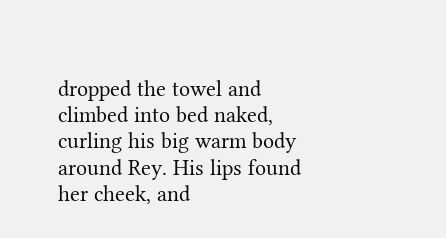dropped the towel and climbed into bed naked, curling his big warm body around Rey. His lips found her cheek, and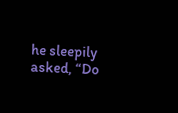he sleepily asked, “Do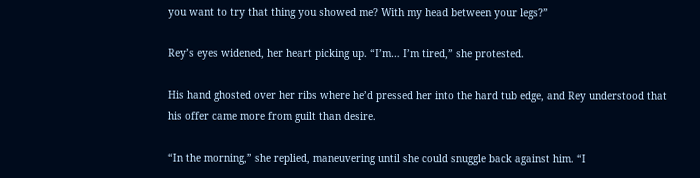you want to try that thing you showed me? With my head between your legs?”

Rey’s eyes widened, her heart picking up. “I’m… I’m tired,” she protested.

His hand ghosted over her ribs where he’d pressed her into the hard tub edge, and Rey understood that his offer came more from guilt than desire.

“In the morning,” she replied, maneuvering until she could snuggle back against him. “I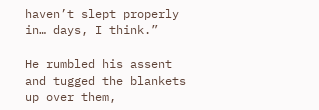haven’t slept properly in… days, I think.”

He rumbled his assent and tugged the blankets up over them,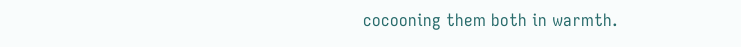cocooning them both in warmth.